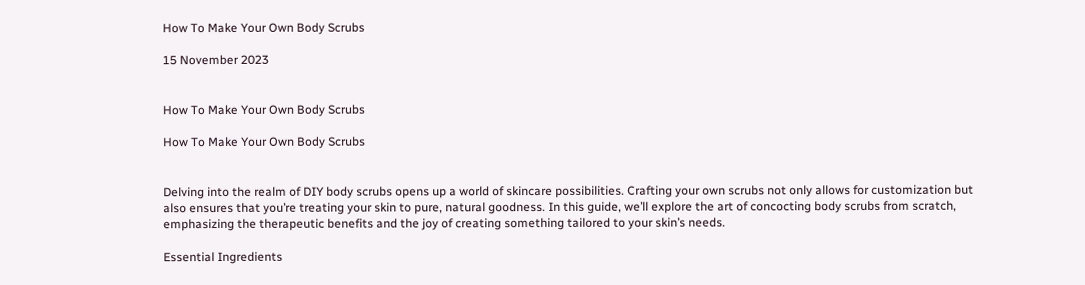How To Make Your Own Body Scrubs

15 November 2023


How To Make Your Own Body Scrubs

How To Make Your Own Body Scrubs


Delving into the realm of DIY body scrubs opens up a world of skincare possibilities. Crafting your own scrubs not only allows for customization but also ensures that you’re treating your skin to pure, natural goodness. In this guide, we’ll explore the art of concocting body scrubs from scratch, emphasizing the therapeutic benefits and the joy of creating something tailored to your skin’s needs.

Essential Ingredients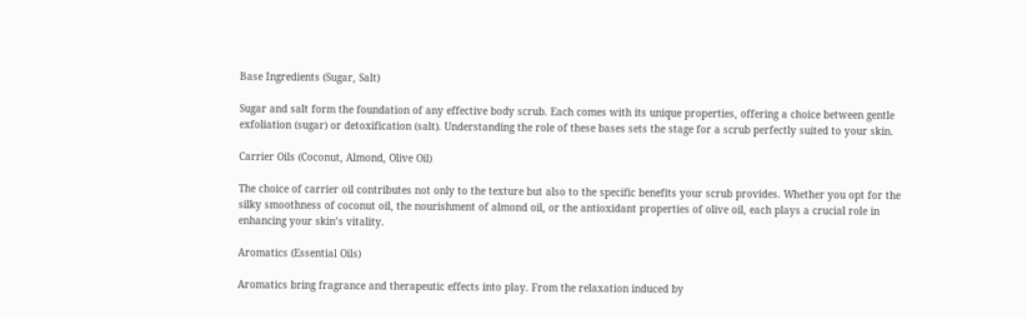Base Ingredients (Sugar, Salt)

Sugar and salt form the foundation of any effective body scrub. Each comes with its unique properties, offering a choice between gentle exfoliation (sugar) or detoxification (salt). Understanding the role of these bases sets the stage for a scrub perfectly suited to your skin.

Carrier Oils (Coconut, Almond, Olive Oil)

The choice of carrier oil contributes not only to the texture but also to the specific benefits your scrub provides. Whether you opt for the silky smoothness of coconut oil, the nourishment of almond oil, or the antioxidant properties of olive oil, each plays a crucial role in enhancing your skin’s vitality.

Aromatics (Essential Oils)

Aromatics bring fragrance and therapeutic effects into play. From the relaxation induced by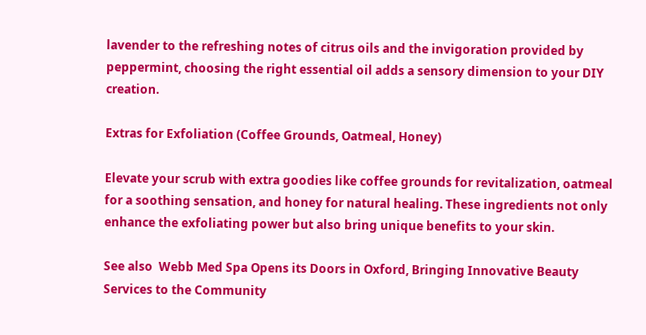lavender to the refreshing notes of citrus oils and the invigoration provided by peppermint, choosing the right essential oil adds a sensory dimension to your DIY creation.

Extras for Exfoliation (Coffee Grounds, Oatmeal, Honey)

Elevate your scrub with extra goodies like coffee grounds for revitalization, oatmeal for a soothing sensation, and honey for natural healing. These ingredients not only enhance the exfoliating power but also bring unique benefits to your skin.

See also  Webb Med Spa Opens its Doors in Oxford, Bringing Innovative Beauty Services to the Community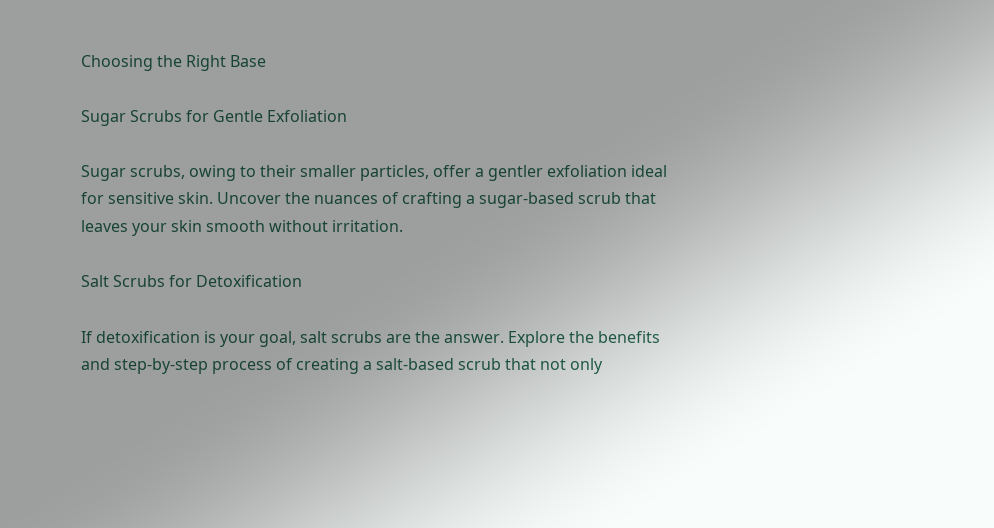Choosing the Right Base

Sugar Scrubs for Gentle Exfoliation

Sugar scrubs, owing to their smaller particles, offer a gentler exfoliation ideal for sensitive skin. Uncover the nuances of crafting a sugar-based scrub that leaves your skin smooth without irritation.

Salt Scrubs for Detoxification

If detoxification is your goal, salt scrubs are the answer. Explore the benefits and step-by-step process of creating a salt-based scrub that not only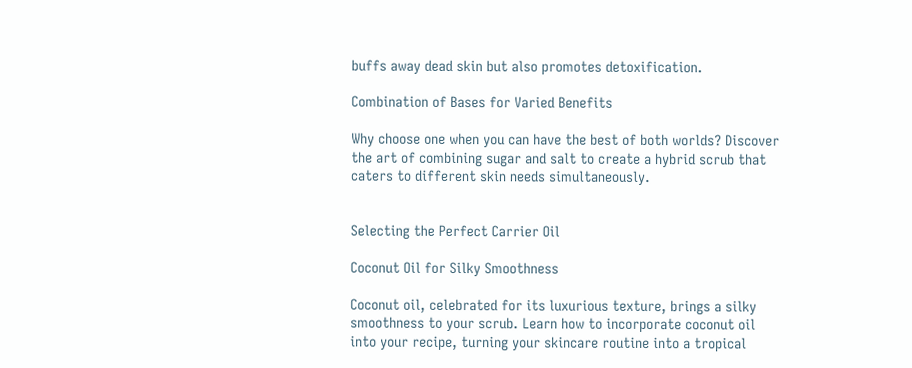buffs away dead skin but also promotes detoxification.

Combination of Bases for Varied Benefits

Why choose one when you can have the best of both worlds? Discover the art of combining sugar and salt to create a hybrid scrub that caters to different skin needs simultaneously.


Selecting the Perfect Carrier Oil

Coconut Oil for Silky Smoothness

Coconut oil, celebrated for its luxurious texture, brings a silky smoothness to your scrub. Learn how to incorporate coconut oil into your recipe, turning your skincare routine into a tropical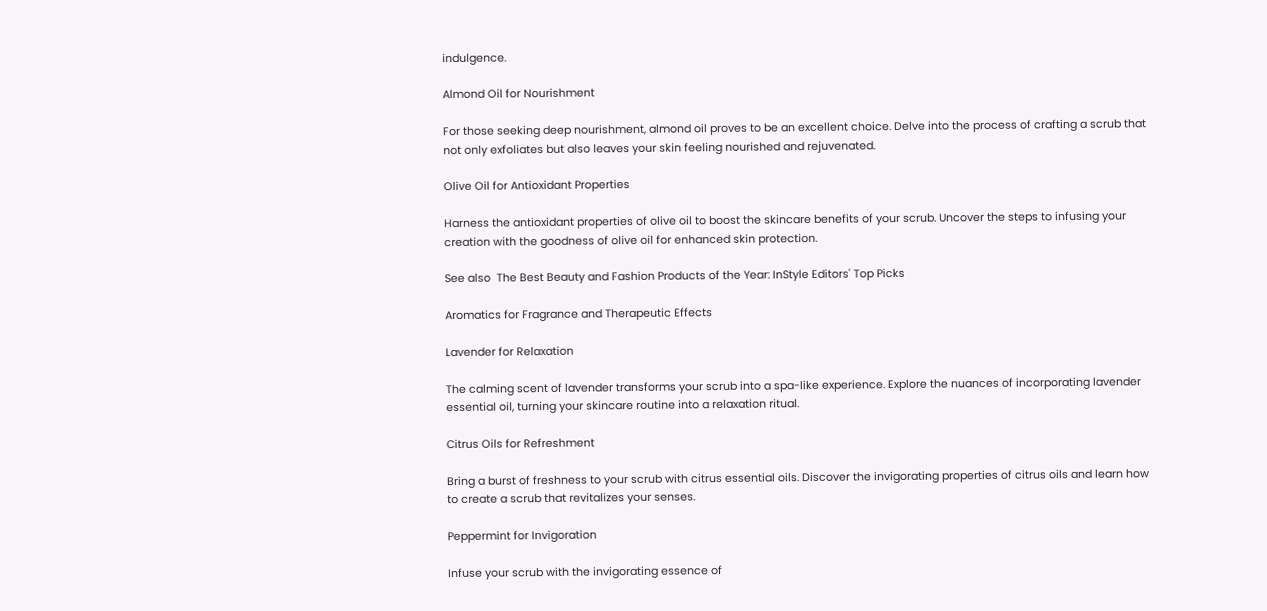indulgence.

Almond Oil for Nourishment

For those seeking deep nourishment, almond oil proves to be an excellent choice. Delve into the process of crafting a scrub that not only exfoliates but also leaves your skin feeling nourished and rejuvenated.

Olive Oil for Antioxidant Properties

Harness the antioxidant properties of olive oil to boost the skincare benefits of your scrub. Uncover the steps to infusing your creation with the goodness of olive oil for enhanced skin protection.

See also  The Best Beauty and Fashion Products of the Year: InStyle Editors' Top Picks

Aromatics for Fragrance and Therapeutic Effects

Lavender for Relaxation

The calming scent of lavender transforms your scrub into a spa-like experience. Explore the nuances of incorporating lavender essential oil, turning your skincare routine into a relaxation ritual.

Citrus Oils for Refreshment

Bring a burst of freshness to your scrub with citrus essential oils. Discover the invigorating properties of citrus oils and learn how to create a scrub that revitalizes your senses.

Peppermint for Invigoration

Infuse your scrub with the invigorating essence of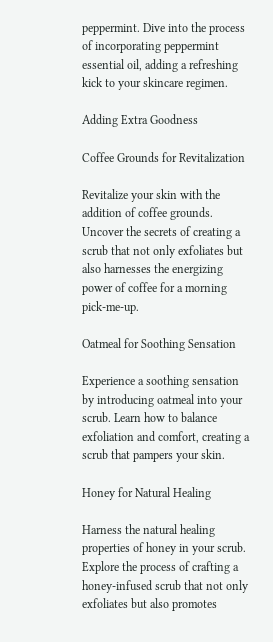peppermint. Dive into the process of incorporating peppermint essential oil, adding a refreshing kick to your skincare regimen.

Adding Extra Goodness

Coffee Grounds for Revitalization

Revitalize your skin with the addition of coffee grounds. Uncover the secrets of creating a scrub that not only exfoliates but also harnesses the energizing power of coffee for a morning pick-me-up.

Oatmeal for Soothing Sensation

Experience a soothing sensation by introducing oatmeal into your scrub. Learn how to balance exfoliation and comfort, creating a scrub that pampers your skin.

Honey for Natural Healing

Harness the natural healing properties of honey in your scrub. Explore the process of crafting a honey-infused scrub that not only exfoliates but also promotes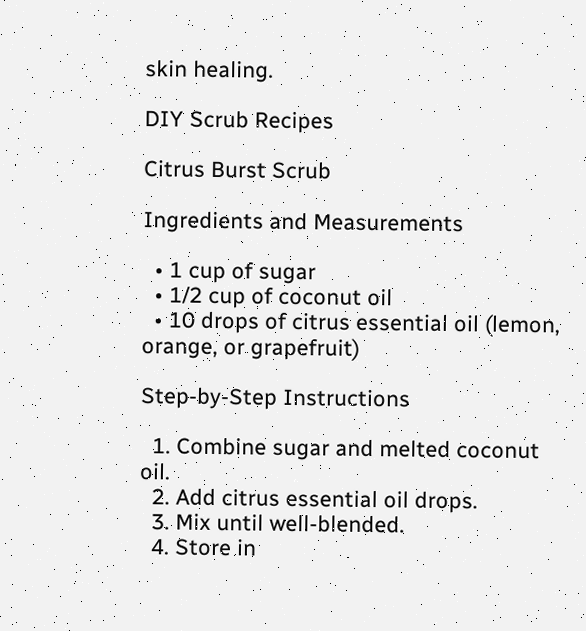skin healing.

DIY Scrub Recipes

Citrus Burst Scrub

Ingredients and Measurements

  • 1 cup of sugar
  • 1/2 cup of coconut oil
  • 10 drops of citrus essential oil (lemon, orange, or grapefruit)

Step-by-Step Instructions

  1. Combine sugar and melted coconut oil.
  2. Add citrus essential oil drops.
  3. Mix until well-blended.
  4. Store in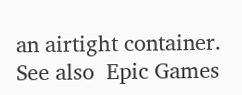an airtight container.
See also  Epic Games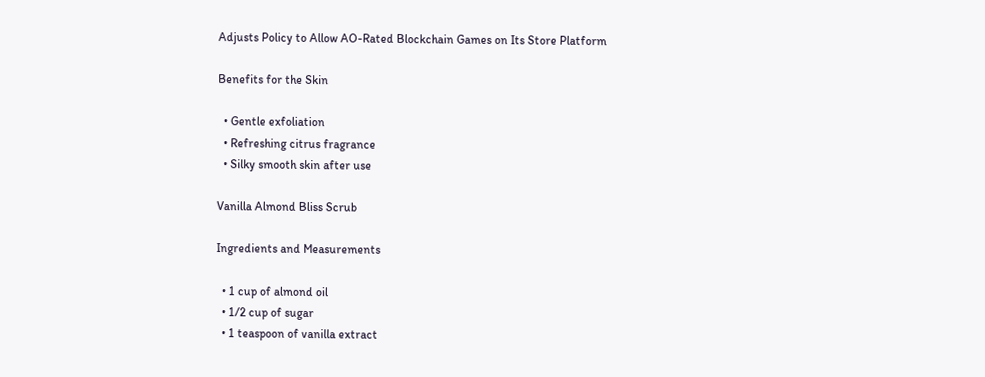Adjusts Policy to Allow AO-Rated Blockchain Games on Its Store Platform

Benefits for the Skin

  • Gentle exfoliation
  • Refreshing citrus fragrance
  • Silky smooth skin after use

Vanilla Almond Bliss Scrub

Ingredients and Measurements

  • 1 cup of almond oil
  • 1/2 cup of sugar
  • 1 teaspoon of vanilla extract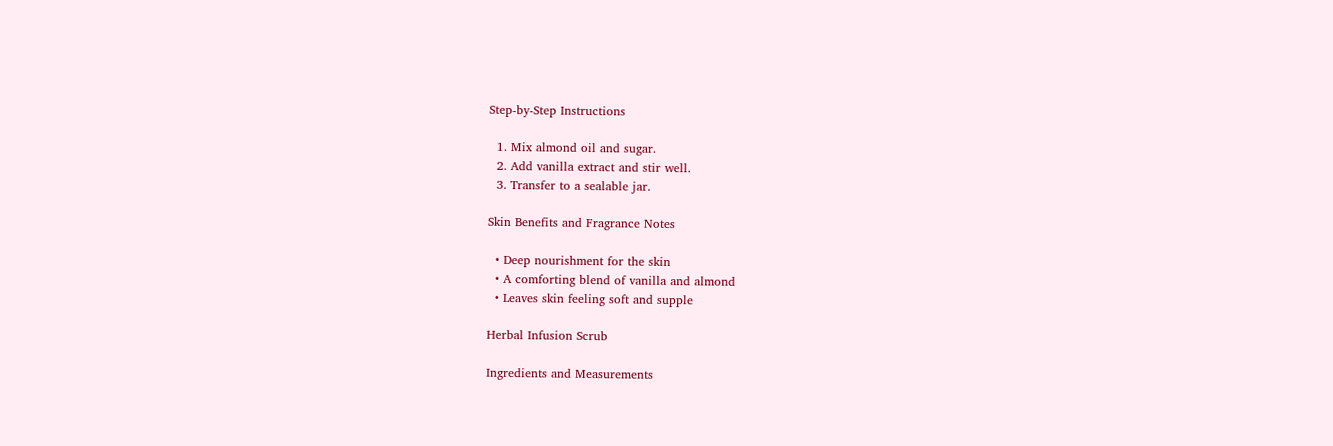Step-by-Step Instructions

  1. Mix almond oil and sugar.
  2. Add vanilla extract and stir well.
  3. Transfer to a sealable jar.

Skin Benefits and Fragrance Notes

  • Deep nourishment for the skin
  • A comforting blend of vanilla and almond
  • Leaves skin feeling soft and supple

Herbal Infusion Scrub

Ingredients and Measurements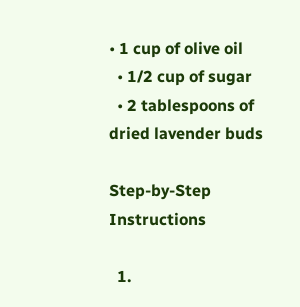• 1 cup of olive oil
  • 1/2 cup of sugar
  • 2 tablespoons of dried lavender buds

Step-by-Step Instructions

  1.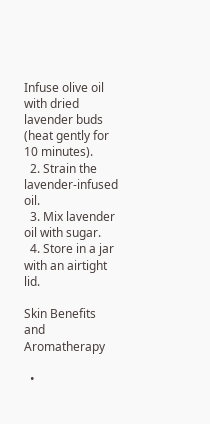Infuse olive oil with dried lavender buds (heat gently for 10 minutes).
  2. Strain the lavender-infused oil.
  3. Mix lavender oil with sugar.
  4. Store in a jar with an airtight lid.

Skin Benefits and Aromatherapy

  •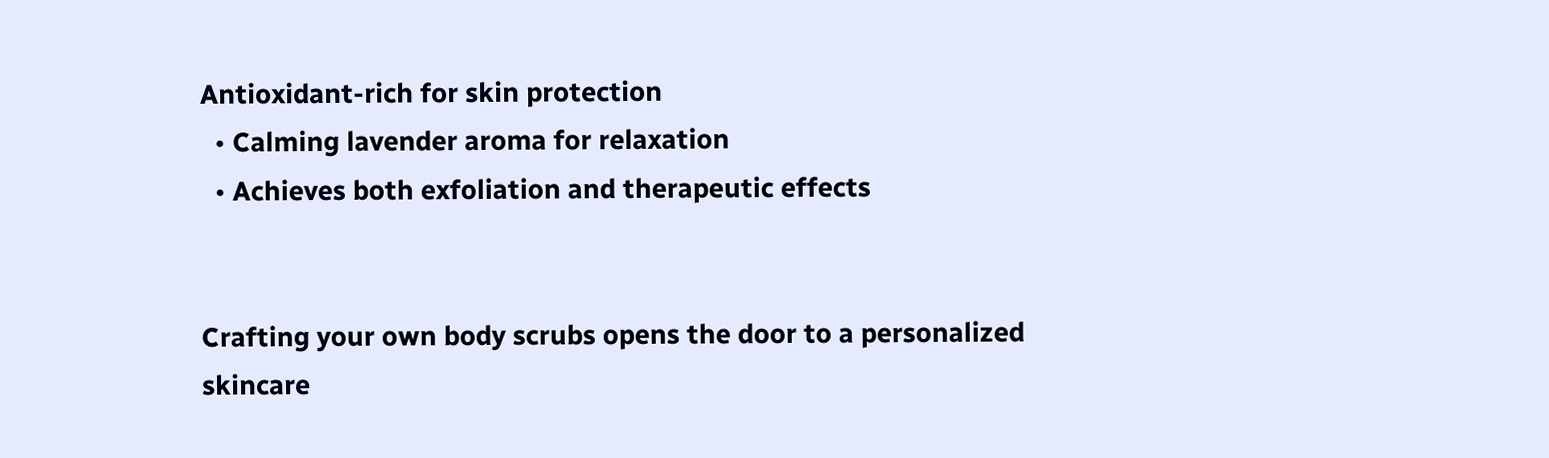Antioxidant-rich for skin protection
  • Calming lavender aroma for relaxation
  • Achieves both exfoliation and therapeutic effects


Crafting your own body scrubs opens the door to a personalized skincare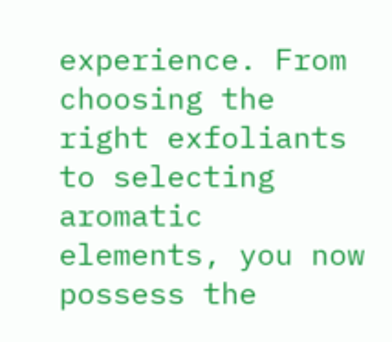experience. From choosing the right exfoliants to selecting aromatic elements, you now possess the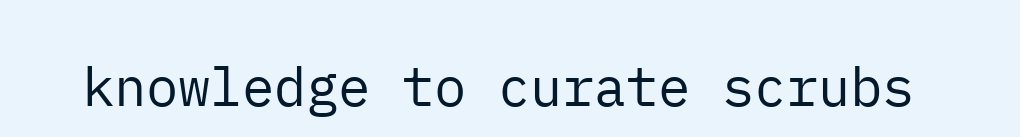knowledge to curate scrubs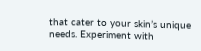that cater to your skin’s unique needs. Experiment with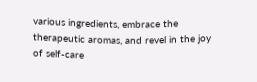various ingredients, embrace the therapeutic aromas, and revel in the joy of self-care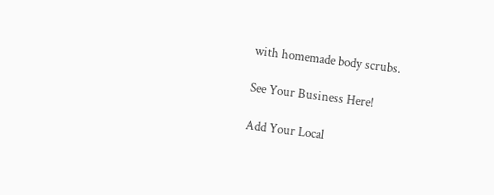with homemade body scrubs.

See Your Business Here!

Add Your Local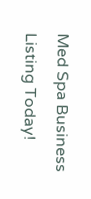Med Spa Business Listing Today!